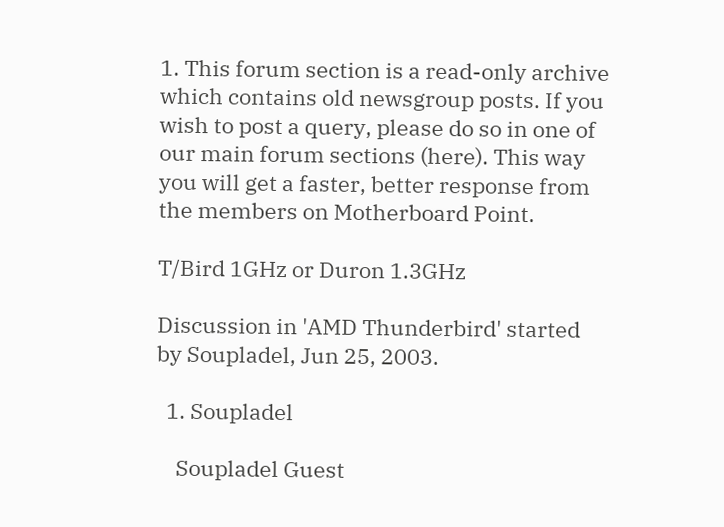1. This forum section is a read-only archive which contains old newsgroup posts. If you wish to post a query, please do so in one of our main forum sections (here). This way you will get a faster, better response from the members on Motherboard Point.

T/Bird 1GHz or Duron 1.3GHz

Discussion in 'AMD Thunderbird' started by Soupladel, Jun 25, 2003.

  1. Soupladel

    Soupladel Guest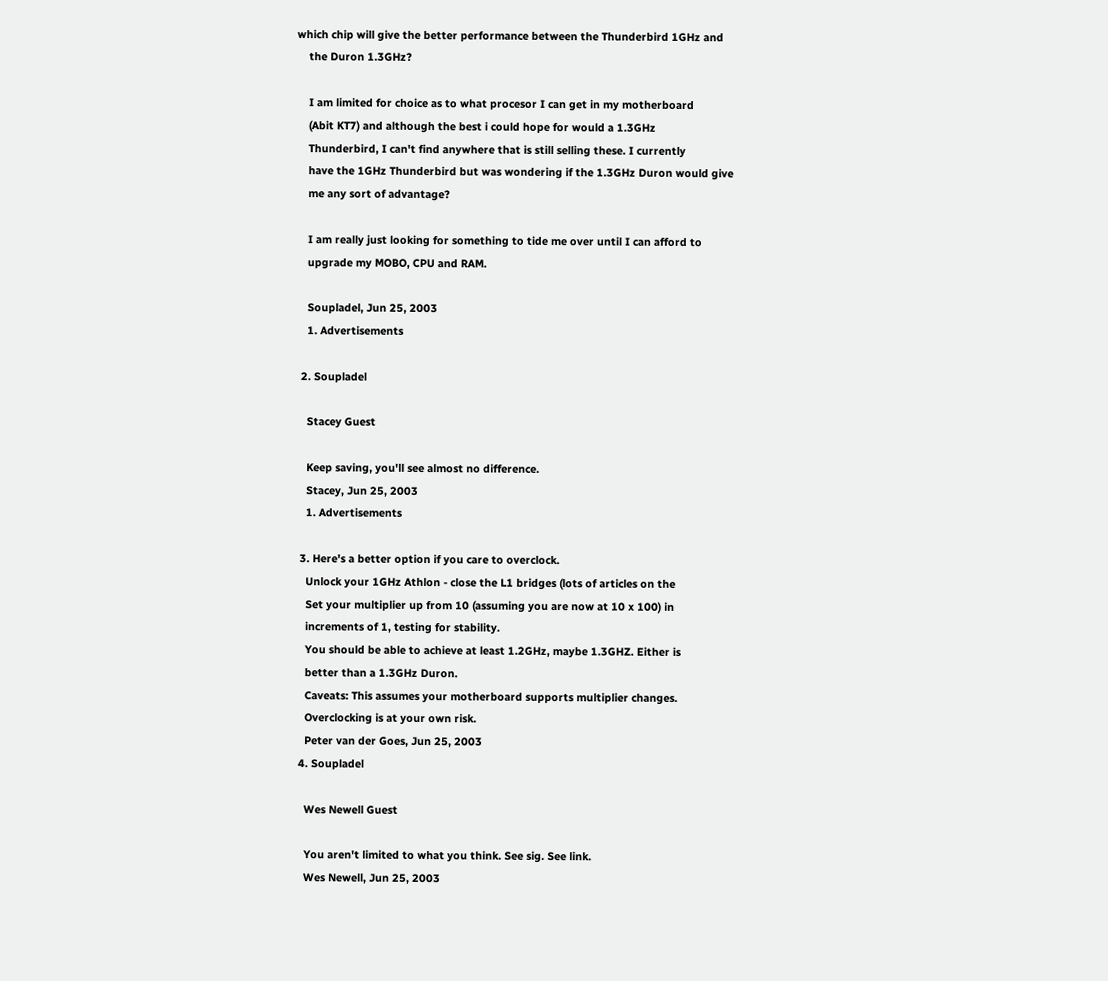which chip will give the better performance between the Thunderbird 1GHz and
    the Duron 1.3GHz?

    I am limited for choice as to what procesor I can get in my motherboard
    (Abit KT7) and although the best i could hope for would a 1.3GHz
    Thunderbird, I can't find anywhere that is still selling these. I currently
    have the 1GHz Thunderbird but was wondering if the 1.3GHz Duron would give
    me any sort of advantage?

    I am really just looking for something to tide me over until I can afford to
    upgrade my MOBO, CPU and RAM.

    Soupladel, Jun 25, 2003
    1. Advertisements

  2. Soupladel

    Stacey Guest

    Keep saving, you'll see almost no difference.
    Stacey, Jun 25, 2003
    1. Advertisements

  3. Here's a better option if you care to overclock.
    Unlock your 1GHz Athlon - close the L1 bridges (lots of articles on the
    Set your multiplier up from 10 (assuming you are now at 10 x 100) in
    increments of 1, testing for stability.
    You should be able to achieve at least 1.2GHz, maybe 1.3GHZ. Either is
    better than a 1.3GHz Duron.
    Caveats: This assumes your motherboard supports multiplier changes.
    Overclocking is at your own risk.
    Peter van der Goes, Jun 25, 2003
  4. Soupladel

    Wes Newell Guest

    You aren't limited to what you think. See sig. See link.
    Wes Newell, Jun 25, 2003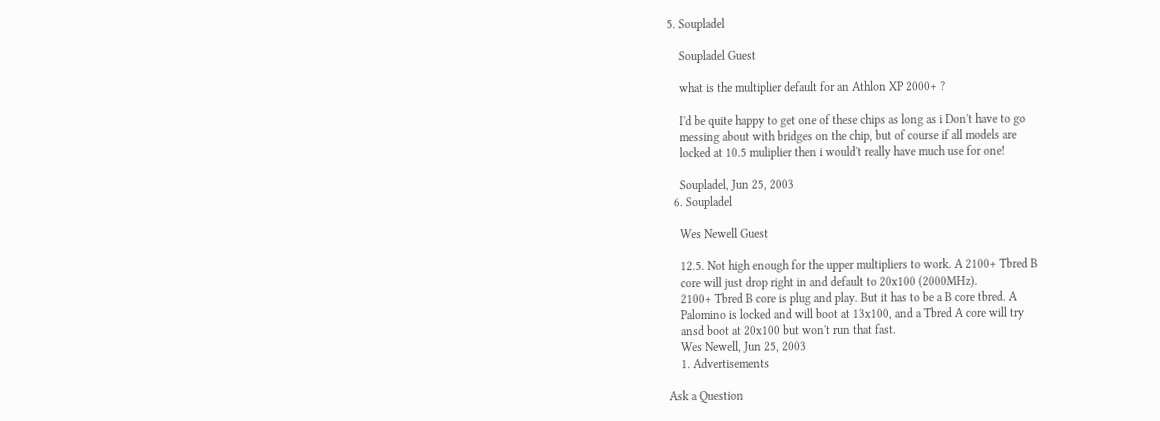5. Soupladel

    Soupladel Guest

    what is the multiplier default for an Athlon XP 2000+ ?

    I'd be quite happy to get one of these chips as long as i Don't have to go
    messing about with bridges on the chip, but of course if all models are
    locked at 10.5 muliplier then i would't really have much use for one!

    Soupladel, Jun 25, 2003
  6. Soupladel

    Wes Newell Guest

    12.5. Not high enough for the upper multipliers to work. A 2100+ Tbred B
    core will just drop right in and default to 20x100 (2000MHz).
    2100+ Tbred B core is plug and play. But it has to be a B core tbred. A
    Palomino is locked and will boot at 13x100, and a Tbred A core will try
    ansd boot at 20x100 but won't run that fast.
    Wes Newell, Jun 25, 2003
    1. Advertisements

Ask a Question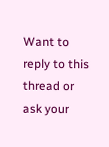Want to reply to this thread or ask your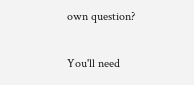own question?

You'll need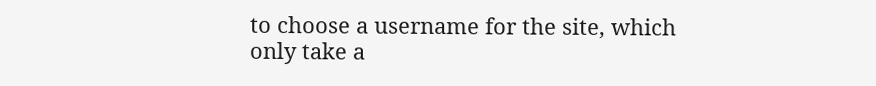to choose a username for the site, which only take a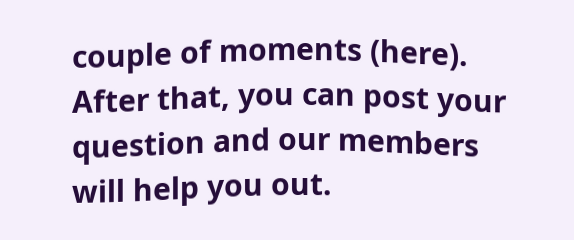couple of moments (here). After that, you can post your question and our members will help you out.